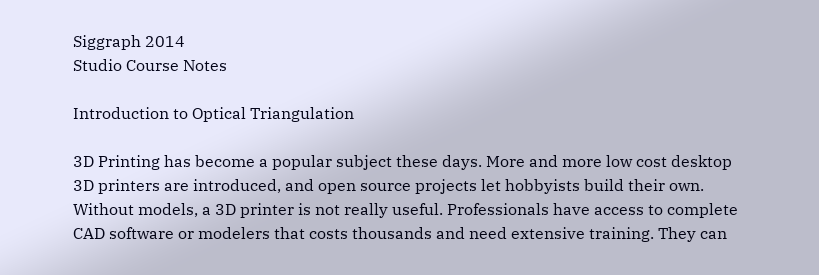Siggraph 2014
Studio Course Notes

Introduction to Optical Triangulation

3D Printing has become a popular subject these days. More and more low cost desktop 3D printers are introduced, and open source projects let hobbyists build their own. Without models, a 3D printer is not really useful. Professionals have access to complete CAD software or modelers that costs thousands and need extensive training. They can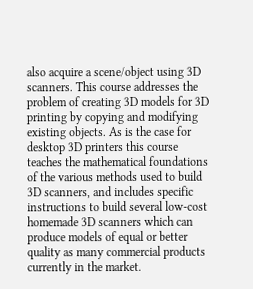also acquire a scene/object using 3D scanners. This course addresses the problem of creating 3D models for 3D printing by copying and modifying existing objects. As is the case for desktop 3D printers this course teaches the mathematical foundations of the various methods used to build 3D scanners, and includes specific instructions to build several low-cost homemade 3D scanners which can produce models of equal or better quality as many commercial products currently in the market.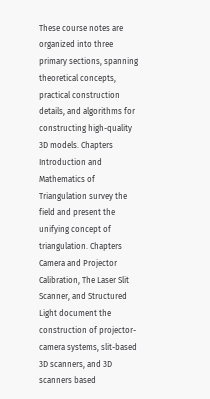These course notes are organized into three primary sections, spanning theoretical concepts, practical construction details, and algorithms for constructing high-quality 3D models. Chapters Introduction and Mathematics of Triangulation survey the field and present the unifying concept of triangulation. Chapters Camera and Projector Calibration, The Laser Slit Scanner, and Structured Light document the construction of projector-camera systems, slit-based 3D scanners, and 3D scanners based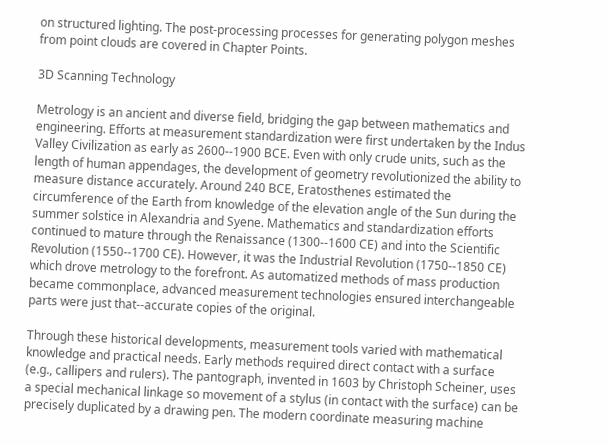on structured lighting. The post-processing processes for generating polygon meshes from point clouds are covered in Chapter Points.

3D Scanning Technology

Metrology is an ancient and diverse field, bridging the gap between mathematics and engineering. Efforts at measurement standardization were first undertaken by the Indus Valley Civilization as early as 2600--1900 BCE. Even with only crude units, such as the length of human appendages, the development of geometry revolutionized the ability to measure distance accurately. Around 240 BCE, Eratosthenes estimated the circumference of the Earth from knowledge of the elevation angle of the Sun during the summer solstice in Alexandria and Syene. Mathematics and standardization efforts continued to mature through the Renaissance (1300--1600 CE) and into the Scientific Revolution (1550--1700 CE). However, it was the Industrial Revolution (1750--1850 CE) which drove metrology to the forefront. As automatized methods of mass production became commonplace, advanced measurement technologies ensured interchangeable parts were just that--accurate copies of the original.

Through these historical developments, measurement tools varied with mathematical knowledge and practical needs. Early methods required direct contact with a surface (e.g., callipers and rulers). The pantograph, invented in 1603 by Christoph Scheiner, uses a special mechanical linkage so movement of a stylus (in contact with the surface) can be precisely duplicated by a drawing pen. The modern coordinate measuring machine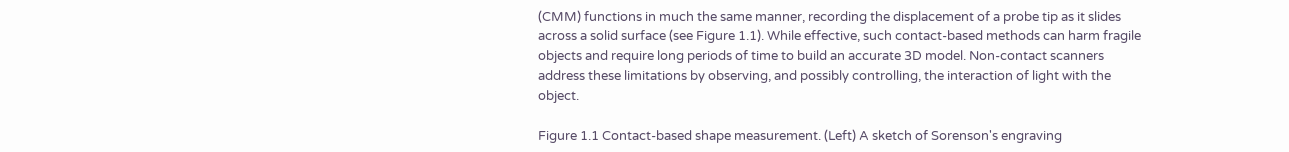(CMM) functions in much the same manner, recording the displacement of a probe tip as it slides across a solid surface (see Figure 1.1). While effective, such contact-based methods can harm fragile objects and require long periods of time to build an accurate 3D model. Non-contact scanners address these limitations by observing, and possibly controlling, the interaction of light with the object.

Figure 1.1 Contact-based shape measurement. (Left) A sketch of Sorenson's engraving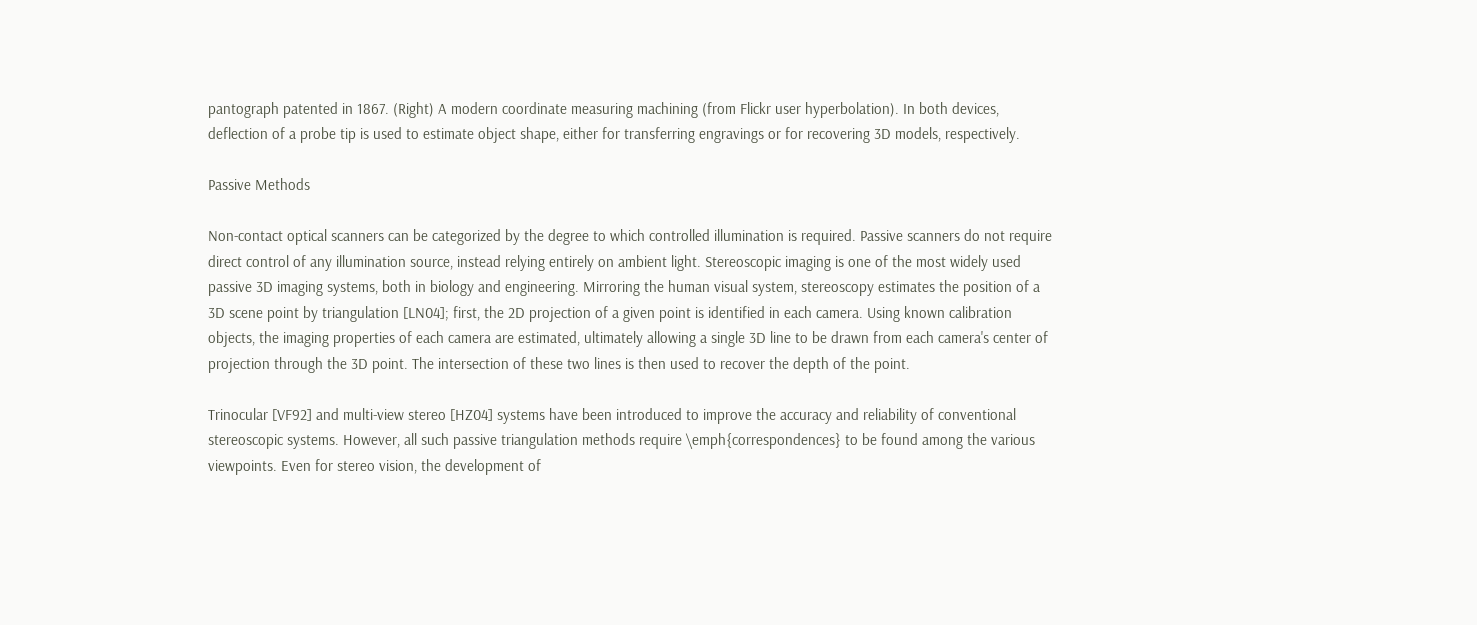pantograph patented in 1867. (Right) A modern coordinate measuring machining (from Flickr user hyperbolation). In both devices, deflection of a probe tip is used to estimate object shape, either for transferring engravings or for recovering 3D models, respectively.

Passive Methods

Non-contact optical scanners can be categorized by the degree to which controlled illumination is required. Passive scanners do not require direct control of any illumination source, instead relying entirely on ambient light. Stereoscopic imaging is one of the most widely used passive 3D imaging systems, both in biology and engineering. Mirroring the human visual system, stereoscopy estimates the position of a 3D scene point by triangulation [LN04]; first, the 2D projection of a given point is identified in each camera. Using known calibration objects, the imaging properties of each camera are estimated, ultimately allowing a single 3D line to be drawn from each camera's center of projection through the 3D point. The intersection of these two lines is then used to recover the depth of the point.

Trinocular [VF92] and multi-view stereo [HZ04] systems have been introduced to improve the accuracy and reliability of conventional stereoscopic systems. However, all such passive triangulation methods require \emph{correspondences} to be found among the various viewpoints. Even for stereo vision, the development of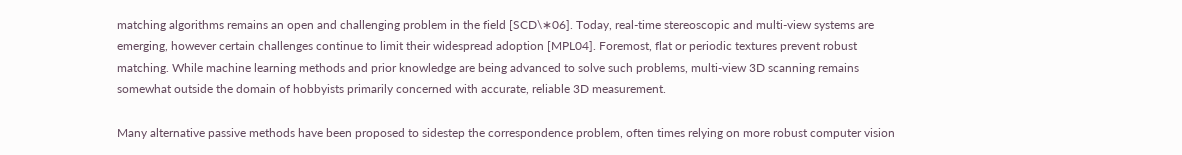matching algorithms remains an open and challenging problem in the field [SCD\∗06]. Today, real-time stereoscopic and multi-view systems are emerging, however certain challenges continue to limit their widespread adoption [MPL04]. Foremost, flat or periodic textures prevent robust matching. While machine learning methods and prior knowledge are being advanced to solve such problems, multi-view 3D scanning remains somewhat outside the domain of hobbyists primarily concerned with accurate, reliable 3D measurement.

Many alternative passive methods have been proposed to sidestep the correspondence problem, often times relying on more robust computer vision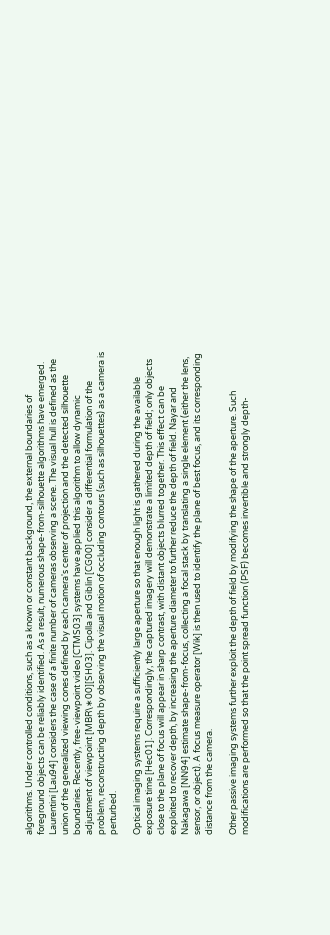algorithms. Under controlled conditions, such as a known or constant background, the external boundaries of foreground objects can be reliably identified. As a result, numerous shape-from-silhouette algorithms have emerged. Laurentini [Lau94] considers the case of a finite number of cameras observing a scene. The visual hull is defined as the union of the generalized viewing cones defined by each camera's center of projection and the detected silhouette boundaries. Recently, free-viewpoint video [CTMS03] systems have applied this algorithm to allow dynamic adjustment of viewpoint [MBR\∗00][SH03]. Cipolla and Giblin [CG00] consider a differential formulation of the problem, reconstructing depth by observing the visual motion of occluding contours (such as silhouettes) as a camera is perturbed.

Optical imaging systems require a sufficiently large aperture so that enough light is gathered during the available exposure time [Hec01]. Correspondingly, the captured imagery will demonstrate a limited depth of field; only objects close to the plane of focus will appear in sharp contrast, with distant objects blurred together. This effect can be exploited to recover depth, by increasing the aperture diameter to further reduce the depth of field. Nayar and Nakagawa [NN94] estimate shape-from-focus, collecting a focal stack by translating a single element (either the lens, sensor, or object). A focus measure operator [Wik] is then used to identify the plane of best focus, and its corresponding distance from the camera.

Other passive imaging systems further exploit the depth of field by modifying the shape of the aperture. Such modifications are performed so that the point spread function (PSF) becomes invertible and strongly depth-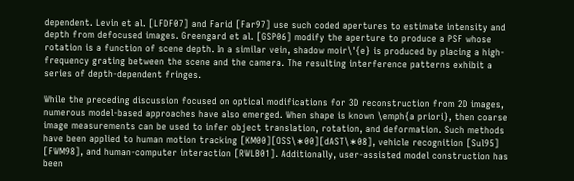dependent. Levin et al. [LFDF07] and Farid [Far97] use such coded apertures to estimate intensity and depth from defocused images. Greengard et al. [GSP06] modify the aperture to produce a PSF whose rotation is a function of scene depth. In a similar vein, shadow moir\'{e} is produced by placing a high-frequency grating between the scene and the camera. The resulting interference patterns exhibit a series of depth-dependent fringes.

While the preceding discussion focused on optical modifications for 3D reconstruction from 2D images, numerous model-based approaches have also emerged. When shape is known \emph{a priori}, then coarse image measurements can be used to infer object translation, rotation, and deformation. Such methods have been applied to human motion tracking [KM00][OSS\∗00][dAST\∗08], vehicle recognition [Sul95] [FWM98], and human-computer interaction [RWLB01]. Additionally, user-assisted model construction has been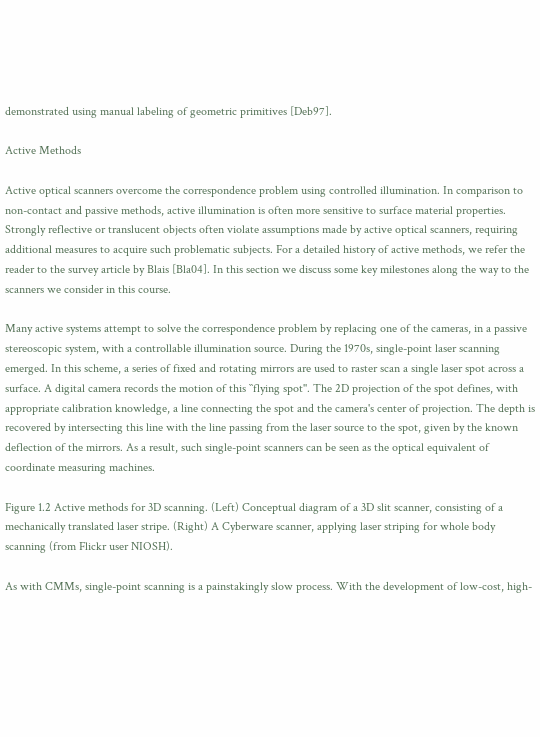demonstrated using manual labeling of geometric primitives [Deb97].

Active Methods

Active optical scanners overcome the correspondence problem using controlled illumination. In comparison to non-contact and passive methods, active illumination is often more sensitive to surface material properties. Strongly reflective or translucent objects often violate assumptions made by active optical scanners, requiring additional measures to acquire such problematic subjects. For a detailed history of active methods, we refer the reader to the survey article by Blais [Bla04]. In this section we discuss some key milestones along the way to the scanners we consider in this course.

Many active systems attempt to solve the correspondence problem by replacing one of the cameras, in a passive stereoscopic system, with a controllable illumination source. During the 1970s, single-point laser scanning emerged. In this scheme, a series of fixed and rotating mirrors are used to raster scan a single laser spot across a surface. A digital camera records the motion of this ``flying spot''. The 2D projection of the spot defines, with appropriate calibration knowledge, a line connecting the spot and the camera's center of projection. The depth is recovered by intersecting this line with the line passing from the laser source to the spot, given by the known deflection of the mirrors. As a result, such single-point scanners can be seen as the optical equivalent of coordinate measuring machines.

Figure 1.2 Active methods for 3D scanning. (Left) Conceptual diagram of a 3D slit scanner, consisting of a mechanically translated laser stripe. (Right) A Cyberware scanner, applying laser striping for whole body scanning (from Flickr user NIOSH).

As with CMMs, single-point scanning is a painstakingly slow process. With the development of low-cost, high-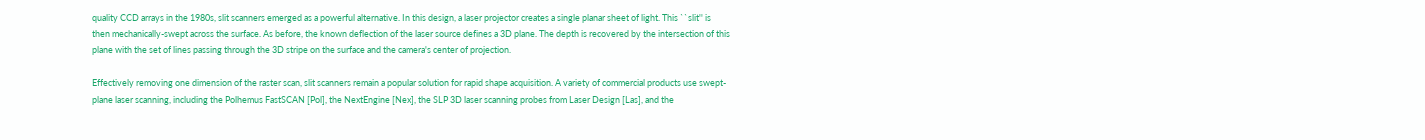quality CCD arrays in the 1980s, slit scanners emerged as a powerful alternative. In this design, a laser projector creates a single planar sheet of light. This ``slit'' is then mechanically-swept across the surface. As before, the known deflection of the laser source defines a 3D plane. The depth is recovered by the intersection of this plane with the set of lines passing through the 3D stripe on the surface and the camera's center of projection.

Effectively removing one dimension of the raster scan, slit scanners remain a popular solution for rapid shape acquisition. A variety of commercial products use swept-plane laser scanning, including the Polhemus FastSCAN [Pol], the NextEngine [Nex], the SLP 3D laser scanning probes from Laser Design [Las], and the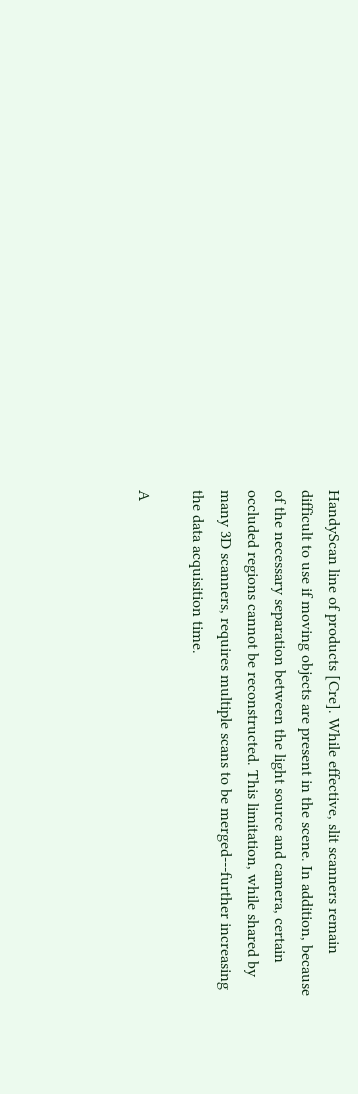HandyScan line of products [Cre]. While effective, slit scanners remain difficult to use if moving objects are present in the scene. In addition, because of the necessary separation between the light source and camera, certain occluded regions cannot be reconstructed. This limitation, while shared by many 3D scanners, requires multiple scans to be merged---further increasing the data acquisition time.

A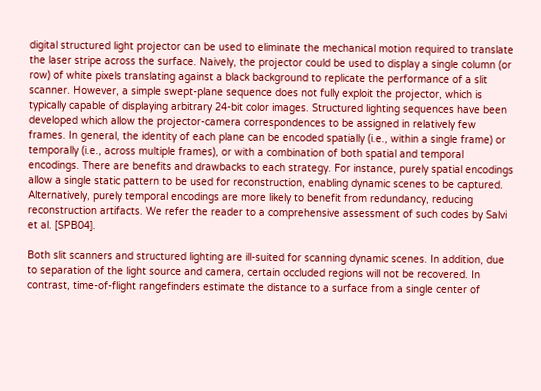digital structured light projector can be used to eliminate the mechanical motion required to translate the laser stripe across the surface. Naively, the projector could be used to display a single column (or row) of white pixels translating against a black background to replicate the performance of a slit scanner. However, a simple swept-plane sequence does not fully exploit the projector, which is typically capable of displaying arbitrary 24-bit color images. Structured lighting sequences have been developed which allow the projector-camera correspondences to be assigned in relatively few frames. In general, the identity of each plane can be encoded spatially (i.e., within a single frame) or temporally (i.e., across multiple frames), or with a combination of both spatial and temporal encodings. There are benefits and drawbacks to each strategy. For instance, purely spatial encodings allow a single static pattern to be used for reconstruction, enabling dynamic scenes to be captured. Alternatively, purely temporal encodings are more likely to benefit from redundancy, reducing reconstruction artifacts. We refer the reader to a comprehensive assessment of such codes by Salvi et al. [SPB04].

Both slit scanners and structured lighting are ill-suited for scanning dynamic scenes. In addition, due to separation of the light source and camera, certain occluded regions will not be recovered. In contrast, time-of-flight rangefinders estimate the distance to a surface from a single center of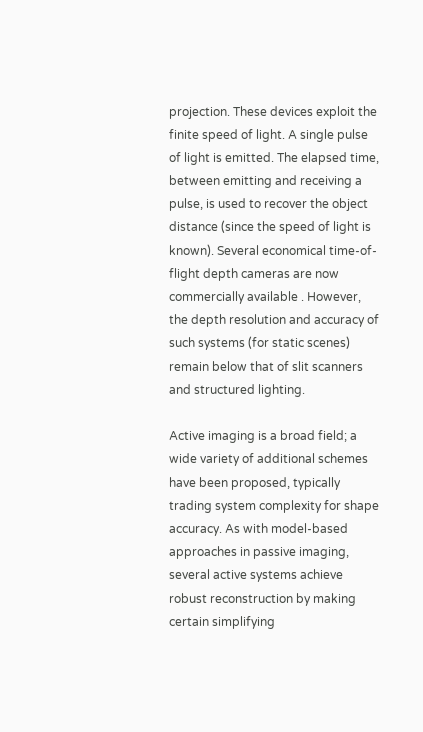projection. These devices exploit the finite speed of light. A single pulse of light is emitted. The elapsed time, between emitting and receiving a pulse, is used to recover the object distance (since the speed of light is known). Several economical time-of-flight depth cameras are now commercially available . However, the depth resolution and accuracy of such systems (for static scenes) remain below that of slit scanners and structured lighting.

Active imaging is a broad field; a wide variety of additional schemes have been proposed, typically trading system complexity for shape accuracy. As with model-based approaches in passive imaging, several active systems achieve robust reconstruction by making certain simplifying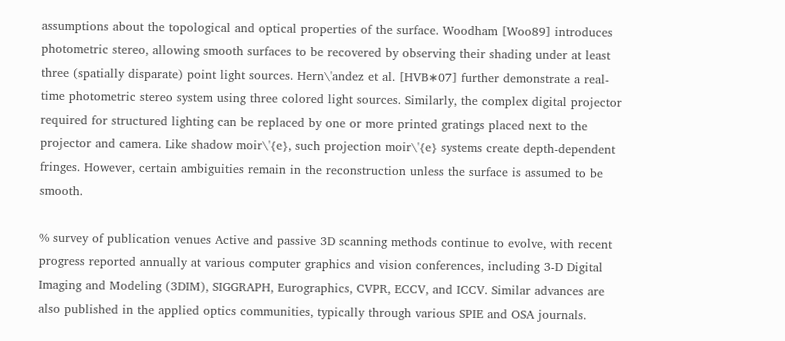assumptions about the topological and optical properties of the surface. Woodham [Woo89] introduces photometric stereo, allowing smooth surfaces to be recovered by observing their shading under at least three (spatially disparate) point light sources. Hern\'andez et al. [HVB∗07] further demonstrate a real-time photometric stereo system using three colored light sources. Similarly, the complex digital projector required for structured lighting can be replaced by one or more printed gratings placed next to the projector and camera. Like shadow moir\'{e}, such projection moir\'{e} systems create depth-dependent fringes. However, certain ambiguities remain in the reconstruction unless the surface is assumed to be smooth.

% survey of publication venues Active and passive 3D scanning methods continue to evolve, with recent progress reported annually at various computer graphics and vision conferences, including 3-D Digital Imaging and Modeling (3DIM), SIGGRAPH, Eurographics, CVPR, ECCV, and ICCV. Similar advances are also published in the applied optics communities, typically through various SPIE and OSA journals.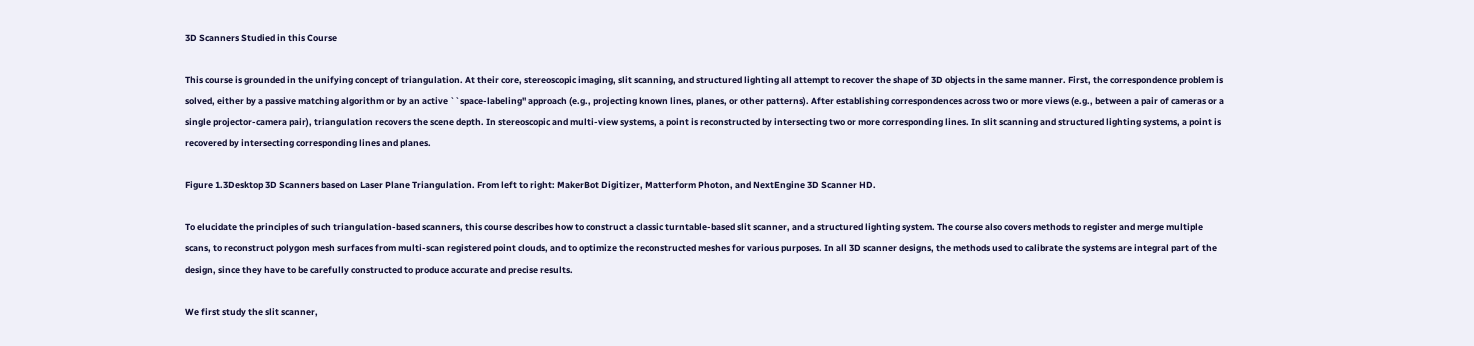3D Scanners Studied in this Course

This course is grounded in the unifying concept of triangulation. At their core, stereoscopic imaging, slit scanning, and structured lighting all attempt to recover the shape of 3D objects in the same manner. First, the correspondence problem is solved, either by a passive matching algorithm or by an active ``space-labeling'' approach (e.g., projecting known lines, planes, or other patterns). After establishing correspondences across two or more views (e.g., between a pair of cameras or a single projector-camera pair), triangulation recovers the scene depth. In stereoscopic and multi-view systems, a point is reconstructed by intersecting two or more corresponding lines. In slit scanning and structured lighting systems, a point is recovered by intersecting corresponding lines and planes.

Figure 1.3Desktop 3D Scanners based on Laser Plane Triangulation. From left to right: MakerBot Digitizer, Matterform Photon, and NextEngine 3D Scanner HD.

To elucidate the principles of such triangulation-based scanners, this course describes how to construct a classic turntable-based slit scanner, and a structured lighting system. The course also covers methods to register and merge multiple scans, to reconstruct polygon mesh surfaces from multi-scan registered point clouds, and to optimize the reconstructed meshes for various purposes. In all 3D scanner designs, the methods used to calibrate the systems are integral part of the design, since they have to be carefully constructed to produce accurate and precise results.

We first study the slit scanner,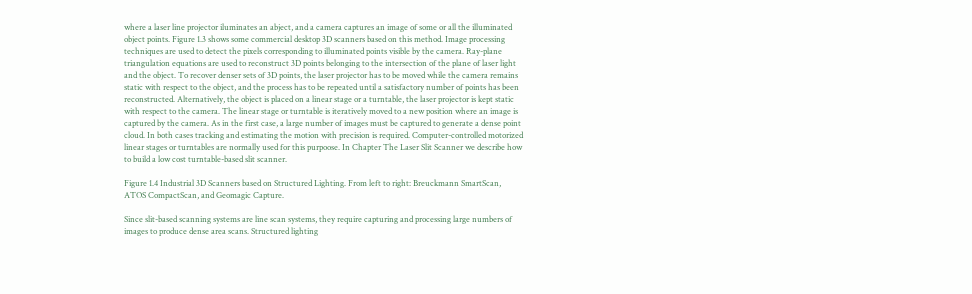where a laser line projector iluminates an abject, and a camera captures an image of some or all the illuminated object points. Figure 1.3 shows some commercial desktop 3D scanners based on this method. Image processing techniques are used to detect the pixels corresponding to illuminated points visible by the camera. Ray-plane triangulation equations are used to reconstruct 3D points belonging to the intersection of the plane of laser light and the object. To recover denser sets of 3D points, the laser projector has to be moved while the camera remains static with respect to the object, and the process has to be repeated until a satisfactory number of points has been reconstructed. Alternatively, the object is placed on a linear stage or a turntable, the laser projector is kept static with respect to the camera. The linear stage or turntable is iteratively moved to a new position where an image is captured by the camera. As in the first case, a large number of images must be captured to generate a dense point cloud. In both cases tracking and estimating the motion with precision is required. Computer-controlled motorized linear stages or turntables are normally used for this purpoose. In Chapter The Laser Slit Scanner we describe how to build a low cost turntable-based slit scanner.

Figure 1.4 Industrial 3D Scanners based on Structured Lighting. From left to right: Breuckmann SmartScan, ATOS CompactScan, and Geomagic Capture.

Since slit-based scanning systems are line scan systems, they require capturing and processing large numbers of images to produce dense area scans. Structured lighting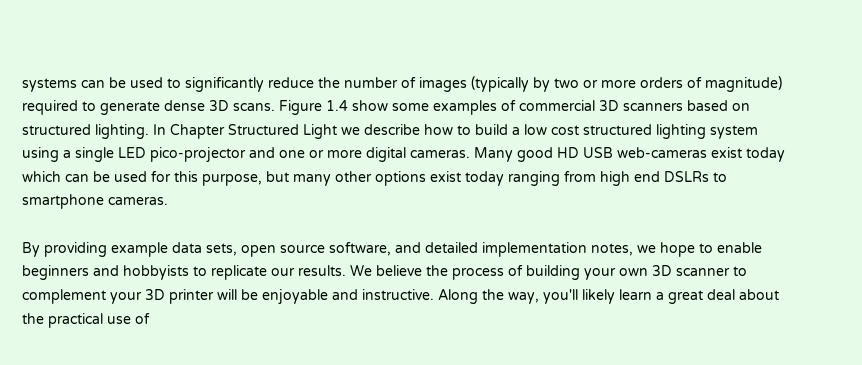systems can be used to significantly reduce the number of images (typically by two or more orders of magnitude) required to generate dense 3D scans. Figure 1.4 show some examples of commercial 3D scanners based on structured lighting. In Chapter Structured Light we describe how to build a low cost structured lighting system using a single LED pico-projector and one or more digital cameras. Many good HD USB web-cameras exist today which can be used for this purpose, but many other options exist today ranging from high end DSLRs to smartphone cameras.

By providing example data sets, open source software, and detailed implementation notes, we hope to enable beginners and hobbyists to replicate our results. We believe the process of building your own 3D scanner to complement your 3D printer will be enjoyable and instructive. Along the way, you'll likely learn a great deal about the practical use of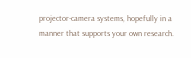projector-camera systems, hopefully in a manner that supports your own research.